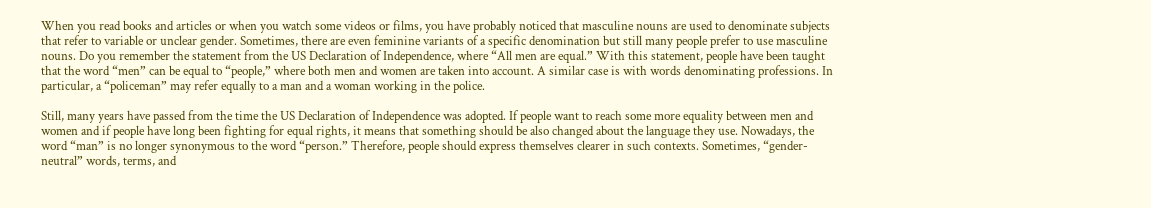When you read books and articles or when you watch some videos or films, you have probably noticed that masculine nouns are used to denominate subjects that refer to variable or unclear gender. Sometimes, there are even feminine variants of a specific denomination but still many people prefer to use masculine nouns. Do you remember the statement from the US Declaration of Independence, where “All men are equal.” With this statement, people have been taught that the word “men” can be equal to “people,” where both men and women are taken into account. A similar case is with words denominating professions. In particular, a “policeman” may refer equally to a man and a woman working in the police.

Still, many years have passed from the time the US Declaration of Independence was adopted. If people want to reach some more equality between men and women and if people have long been fighting for equal rights, it means that something should be also changed about the language they use. Nowadays, the word “man” is no longer synonymous to the word “person.” Therefore, people should express themselves clearer in such contexts. Sometimes, “gender-neutral” words, terms, and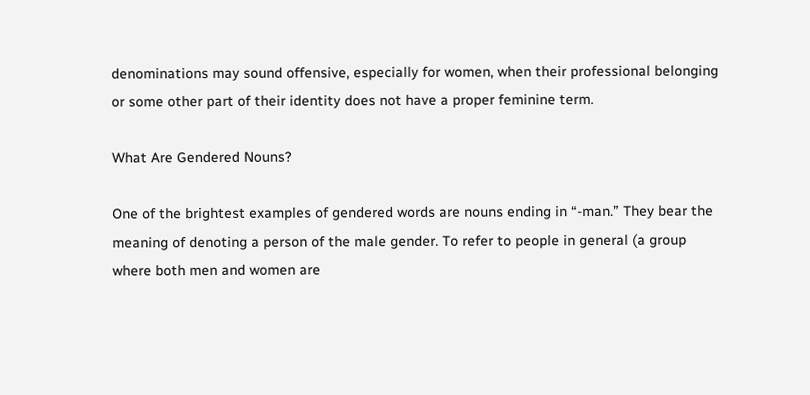denominations may sound offensive, especially for women, when their professional belonging or some other part of their identity does not have a proper feminine term.

What Are Gendered Nouns?

One of the brightest examples of gendered words are nouns ending in “-man.” They bear the meaning of denoting a person of the male gender. To refer to people in general (a group where both men and women are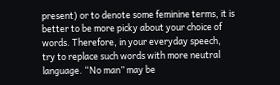present) or to denote some feminine terms, it is better to be more picky about your choice of words. Therefore, in your everyday speech, try to replace such words with more neutral language. “No man” may be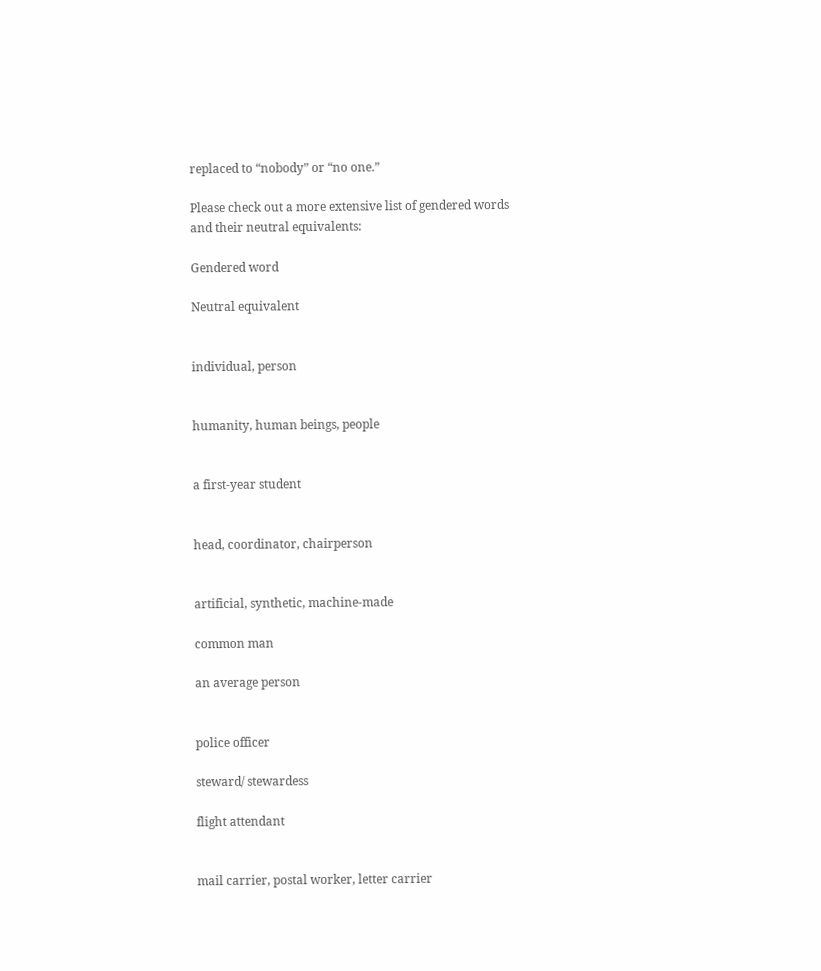replaced to “nobody” or “no one.”

Please check out a more extensive list of gendered words and their neutral equivalents:

Gendered word

Neutral equivalent


individual, person


humanity, human beings, people


a first-year student


head, coordinator, chairperson


artificial, synthetic, machine-made

common man

an average person


police officer

steward/ stewardess

flight attendant


mail carrier, postal worker, letter carrier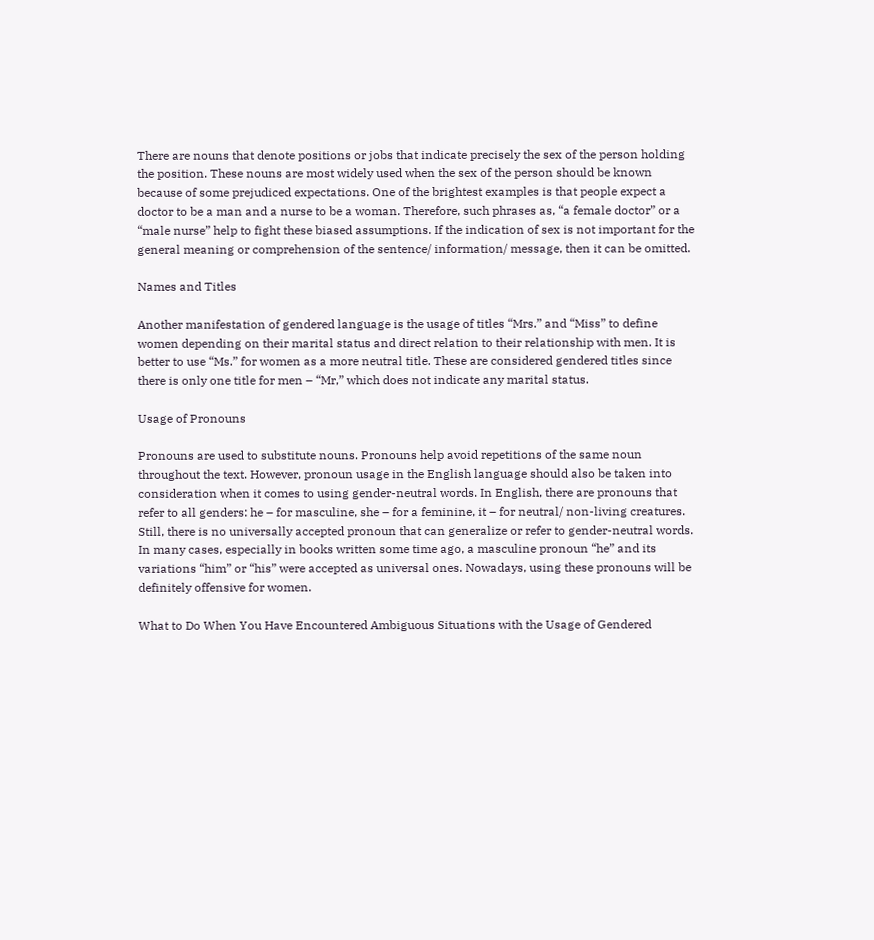There are nouns that denote positions or jobs that indicate precisely the sex of the person holding the position. These nouns are most widely used when the sex of the person should be known because of some prejudiced expectations. One of the brightest examples is that people expect a doctor to be a man and a nurse to be a woman. Therefore, such phrases as, “a female doctor” or a “male nurse” help to fight these biased assumptions. If the indication of sex is not important for the general meaning or comprehension of the sentence/ information/ message, then it can be omitted.

Names and Titles

Another manifestation of gendered language is the usage of titles “Mrs.” and “Miss” to define women depending on their marital status and direct relation to their relationship with men. It is better to use “Ms.” for women as a more neutral title. These are considered gendered titles since there is only one title for men – “Mr,” which does not indicate any marital status.

Usage of Pronouns

Pronouns are used to substitute nouns. Pronouns help avoid repetitions of the same noun throughout the text. However, pronoun usage in the English language should also be taken into consideration when it comes to using gender-neutral words. In English, there are pronouns that refer to all genders: he – for masculine, she – for a feminine, it – for neutral/ non-living creatures. Still, there is no universally accepted pronoun that can generalize or refer to gender-neutral words. In many cases, especially in books written some time ago, a masculine pronoun “he” and its variations “him” or “his” were accepted as universal ones. Nowadays, using these pronouns will be definitely offensive for women.

What to Do When You Have Encountered Ambiguous Situations with the Usage of Gendered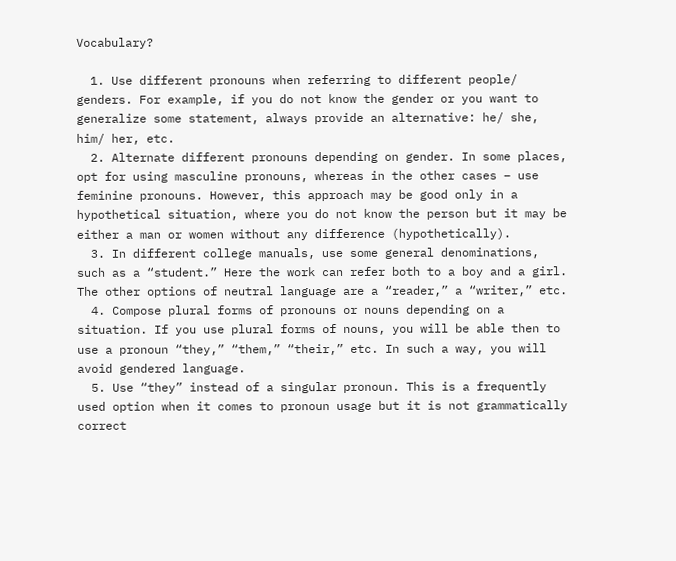Vocabulary?

  1. Use different pronouns when referring to different people/ genders. For example, if you do not know the gender or you want to generalize some statement, always provide an alternative: he/ she, him/ her, etc.
  2. Alternate different pronouns depending on gender. In some places, opt for using masculine pronouns, whereas in the other cases – use feminine pronouns. However, this approach may be good only in a hypothetical situation, where you do not know the person but it may be either a man or women without any difference (hypothetically).
  3. In different college manuals, use some general denominations, such as a “student.” Here the work can refer both to a boy and a girl. The other options of neutral language are a “reader,” a “writer,” etc.
  4. Compose plural forms of pronouns or nouns depending on a situation. If you use plural forms of nouns, you will be able then to use a pronoun “they,” “them,” “their,” etc. In such a way, you will avoid gendered language.
  5. Use “they” instead of a singular pronoun. This is a frequently used option when it comes to pronoun usage but it is not grammatically correct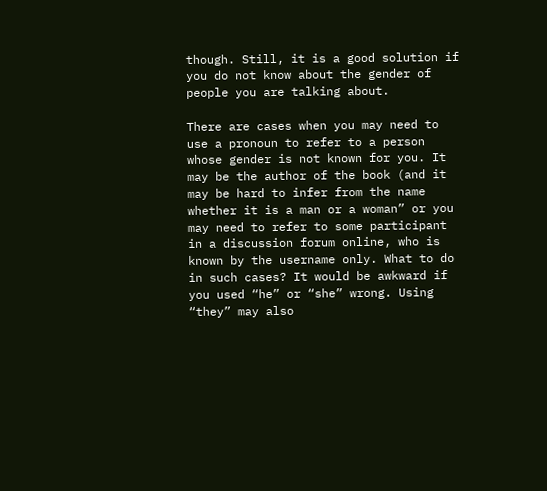though. Still, it is a good solution if you do not know about the gender of people you are talking about.

There are cases when you may need to use a pronoun to refer to a person whose gender is not known for you. It may be the author of the book (and it may be hard to infer from the name whether it is a man or a woman” or you may need to refer to some participant in a discussion forum online, who is known by the username only. What to do in such cases? It would be awkward if you used “he” or “she” wrong. Using “they” may also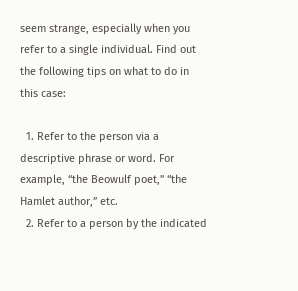seem strange, especially when you refer to a single individual. Find out the following tips on what to do in this case:

  1. Refer to the person via a descriptive phrase or word. For example, “the Beowulf poet,” “the Hamlet author,” etc.
  2. Refer to a person by the indicated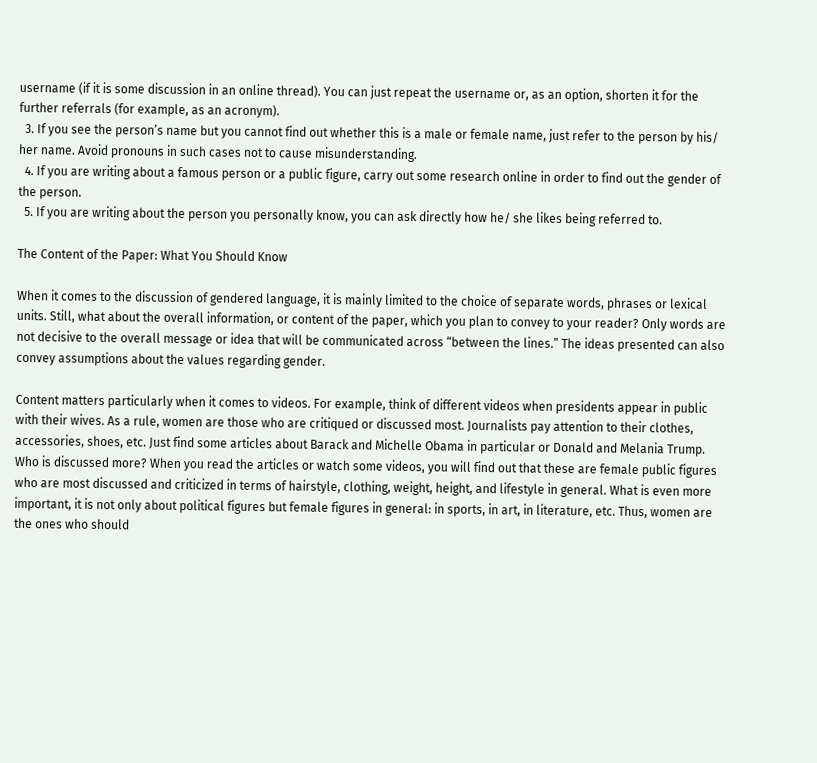username (if it is some discussion in an online thread). You can just repeat the username or, as an option, shorten it for the further referrals (for example, as an acronym).
  3. If you see the person’s name but you cannot find out whether this is a male or female name, just refer to the person by his/ her name. Avoid pronouns in such cases not to cause misunderstanding.
  4. If you are writing about a famous person or a public figure, carry out some research online in order to find out the gender of the person.
  5. If you are writing about the person you personally know, you can ask directly how he/ she likes being referred to.

The Content of the Paper: What You Should Know

When it comes to the discussion of gendered language, it is mainly limited to the choice of separate words, phrases or lexical units. Still, what about the overall information, or content of the paper, which you plan to convey to your reader? Only words are not decisive to the overall message or idea that will be communicated across “between the lines.” The ideas presented can also convey assumptions about the values regarding gender.

Content matters particularly when it comes to videos. For example, think of different videos when presidents appear in public with their wives. As a rule, women are those who are critiqued or discussed most. Journalists pay attention to their clothes, accessories, shoes, etc. Just find some articles about Barack and Michelle Obama in particular or Donald and Melania Trump. Who is discussed more? When you read the articles or watch some videos, you will find out that these are female public figures who are most discussed and criticized in terms of hairstyle, clothing, weight, height, and lifestyle in general. What is even more important, it is not only about political figures but female figures in general: in sports, in art, in literature, etc. Thus, women are the ones who should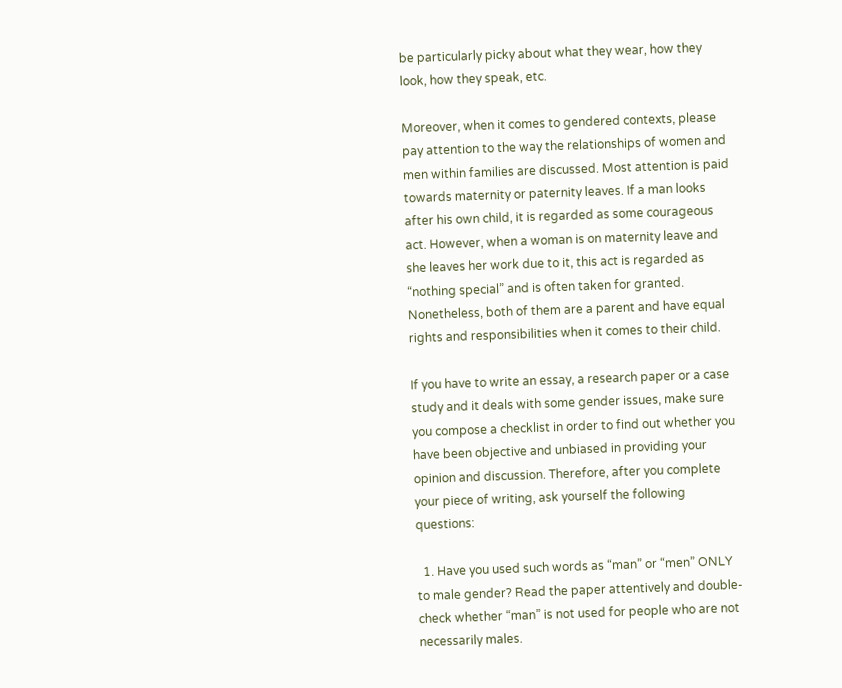be particularly picky about what they wear, how they look, how they speak, etc.

Moreover, when it comes to gendered contexts, please pay attention to the way the relationships of women and men within families are discussed. Most attention is paid towards maternity or paternity leaves. If a man looks after his own child, it is regarded as some courageous act. However, when a woman is on maternity leave and she leaves her work due to it, this act is regarded as “nothing special” and is often taken for granted. Nonetheless, both of them are a parent and have equal rights and responsibilities when it comes to their child.

If you have to write an essay, a research paper or a case study and it deals with some gender issues, make sure you compose a checklist in order to find out whether you have been objective and unbiased in providing your opinion and discussion. Therefore, after you complete your piece of writing, ask yourself the following questions:

  1. Have you used such words as “man” or “men” ONLY to male gender? Read the paper attentively and double-check whether “man” is not used for people who are not necessarily males.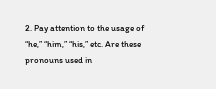2. Pay attention to the usage of “he,” “him,” “his,” etc. Are these pronouns used in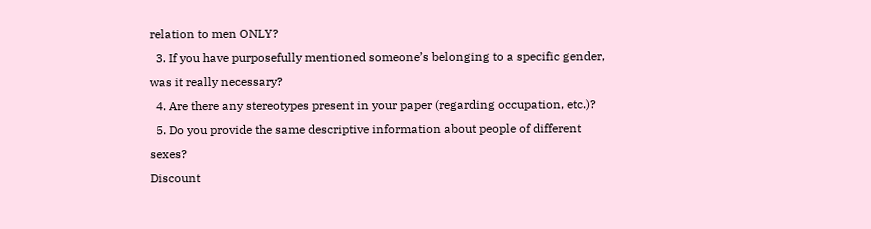relation to men ONLY?
  3. If you have purposefully mentioned someone’s belonging to a specific gender, was it really necessary?
  4. Are there any stereotypes present in your paper (regarding occupation, etc.)?
  5. Do you provide the same descriptive information about people of different sexes?
Discount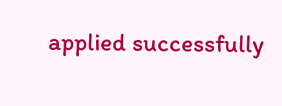applied successfully